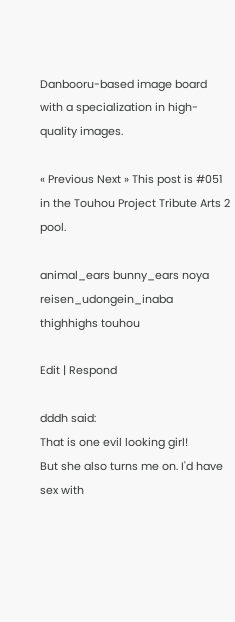Danbooru-based image board with a specialization in high-quality images.

« Previous Next » This post is #051 in the Touhou Project Tribute Arts 2 pool.

animal_ears bunny_ears noya reisen_udongein_inaba thighhighs touhou

Edit | Respond

dddh said:
That is one evil looking girl!
But she also turns me on. I'd have sex with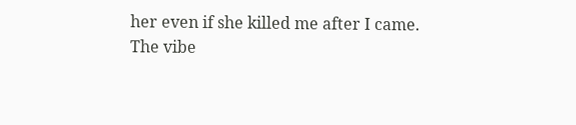her even if she killed me after I came.
The vibe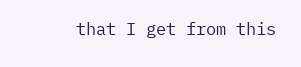that I get from this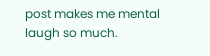post makes me mental laugh so much.